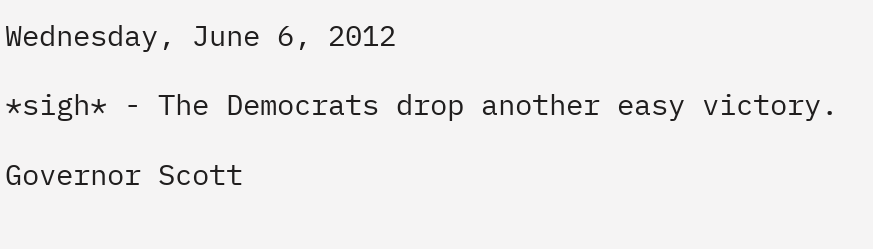Wednesday, June 6, 2012

*sigh* - The Democrats drop another easy victory.

Governor Scott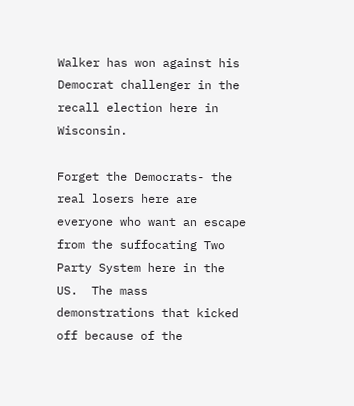Walker has won against his Democrat challenger in the recall election here in Wisconsin.

Forget the Democrats- the real losers here are everyone who want an escape from the suffocating Two Party System here in the US.  The mass demonstrations that kicked off because of the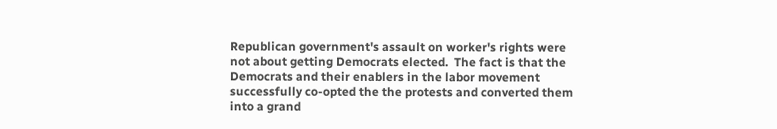Republican government's assault on worker's rights were not about getting Democrats elected.  The fact is that the Democrats and their enablers in the labor movement successfully co-opted the the protests and converted them into a grand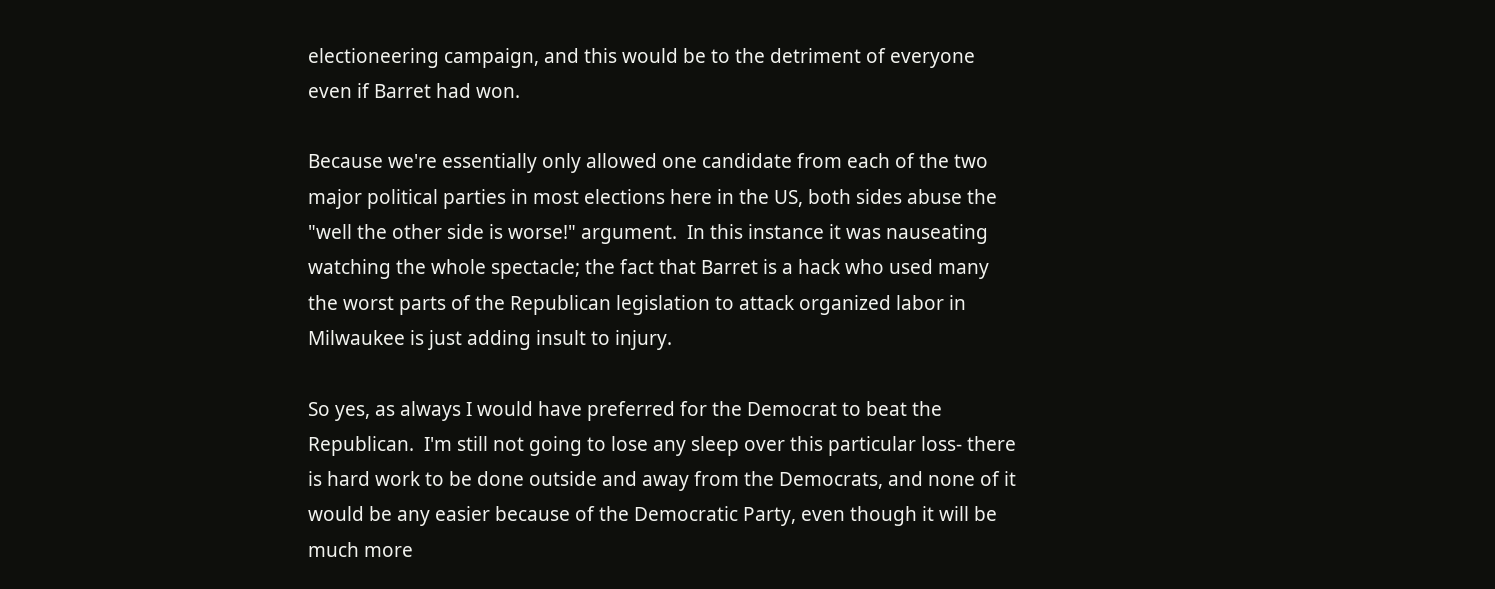electioneering campaign, and this would be to the detriment of everyone even if Barret had won.

Because we're essentially only allowed one candidate from each of the two major political parties in most elections here in the US, both sides abuse the "well the other side is worse!" argument.  In this instance it was nauseating watching the whole spectacle; the fact that Barret is a hack who used many the worst parts of the Republican legislation to attack organized labor in Milwaukee is just adding insult to injury.

So yes, as always I would have preferred for the Democrat to beat the Republican.  I'm still not going to lose any sleep over this particular loss- there is hard work to be done outside and away from the Democrats, and none of it would be any easier because of the Democratic Party, even though it will be much more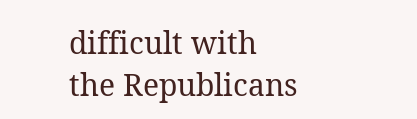difficult with the Republicans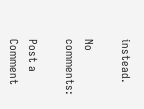instead.

No comments:

Post a Comment